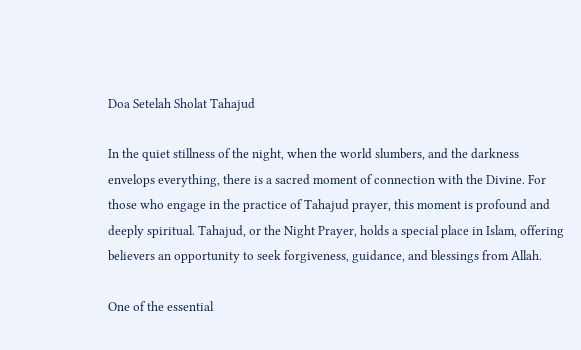Doa Setelah Sholat Tahajud

In the quiet stillness of the night, when the world slumbers, and the darkness envelops everything, there is a sacred moment of connection with the Divine. For those who engage in the practice of Tahajud prayer, this moment is profound and deeply spiritual. Tahajud, or the Night Prayer, holds a special place in Islam, offering believers an opportunity to seek forgiveness, guidance, and blessings from Allah.

One of the essential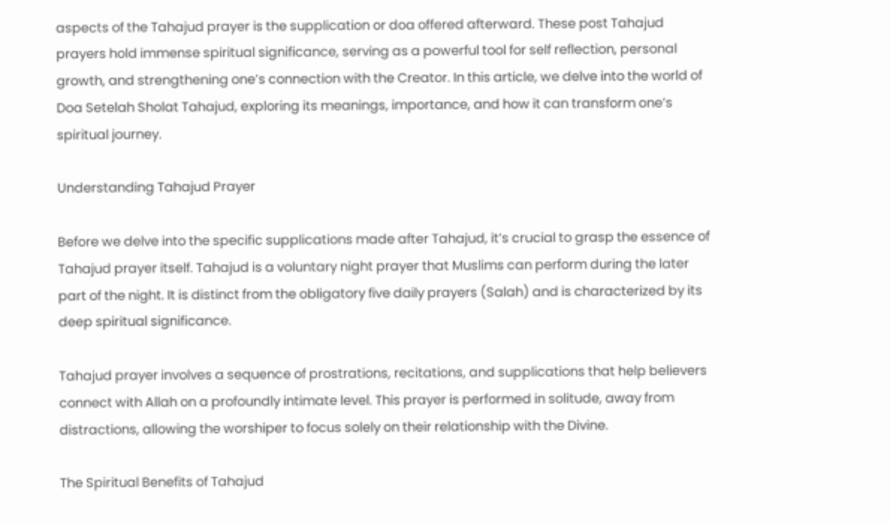aspects of the Tahajud prayer is the supplication or doa offered afterward. These post Tahajud prayers hold immense spiritual significance, serving as a powerful tool for self reflection, personal growth, and strengthening one’s connection with the Creator. In this article, we delve into the world of Doa Setelah Sholat Tahajud, exploring its meanings, importance, and how it can transform one’s spiritual journey.

Understanding Tahajud Prayer

Before we delve into the specific supplications made after Tahajud, it’s crucial to grasp the essence of Tahajud prayer itself. Tahajud is a voluntary night prayer that Muslims can perform during the later part of the night. It is distinct from the obligatory five daily prayers (Salah) and is characterized by its deep spiritual significance.

Tahajud prayer involves a sequence of prostrations, recitations, and supplications that help believers connect with Allah on a profoundly intimate level. This prayer is performed in solitude, away from distractions, allowing the worshiper to focus solely on their relationship with the Divine.

The Spiritual Benefits of Tahajud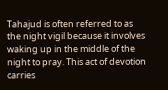Tahajud is often referred to as the night vigil because it involves waking up in the middle of the night to pray. This act of devotion carries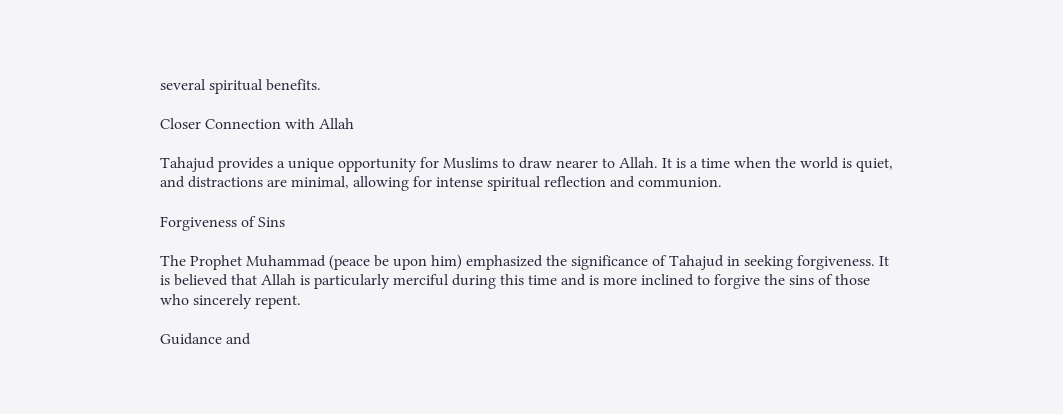several spiritual benefits.

Closer Connection with Allah

Tahajud provides a unique opportunity for Muslims to draw nearer to Allah. It is a time when the world is quiet, and distractions are minimal, allowing for intense spiritual reflection and communion.

Forgiveness of Sins

The Prophet Muhammad (peace be upon him) emphasized the significance of Tahajud in seeking forgiveness. It is believed that Allah is particularly merciful during this time and is more inclined to forgive the sins of those who sincerely repent.

Guidance and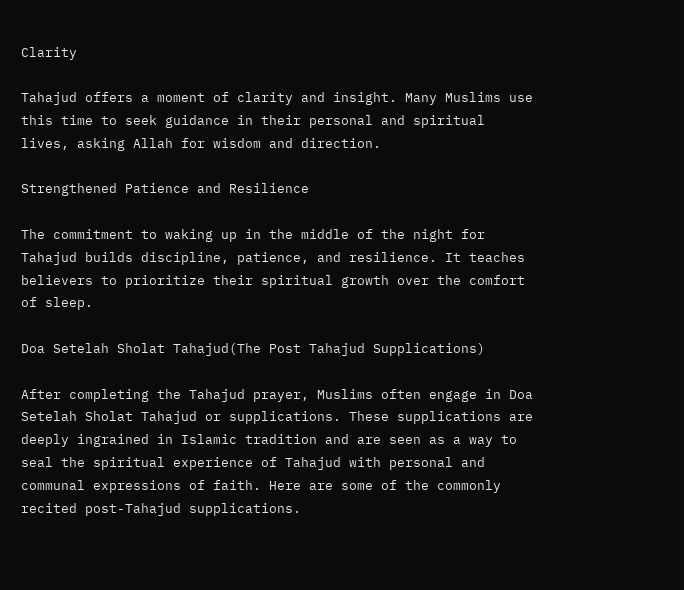Clarity

Tahajud offers a moment of clarity and insight. Many Muslims use this time to seek guidance in their personal and spiritual lives, asking Allah for wisdom and direction.

Strengthened Patience and Resilience

The commitment to waking up in the middle of the night for Tahajud builds discipline, patience, and resilience. It teaches believers to prioritize their spiritual growth over the comfort of sleep.

Doa Setelah Sholat Tahajud(The Post Tahajud Supplications)

After completing the Tahajud prayer, Muslims often engage in Doa Setelah Sholat Tahajud or supplications. These supplications are deeply ingrained in Islamic tradition and are seen as a way to seal the spiritual experience of Tahajud with personal and communal expressions of faith. Here are some of the commonly recited post-Tahajud supplications.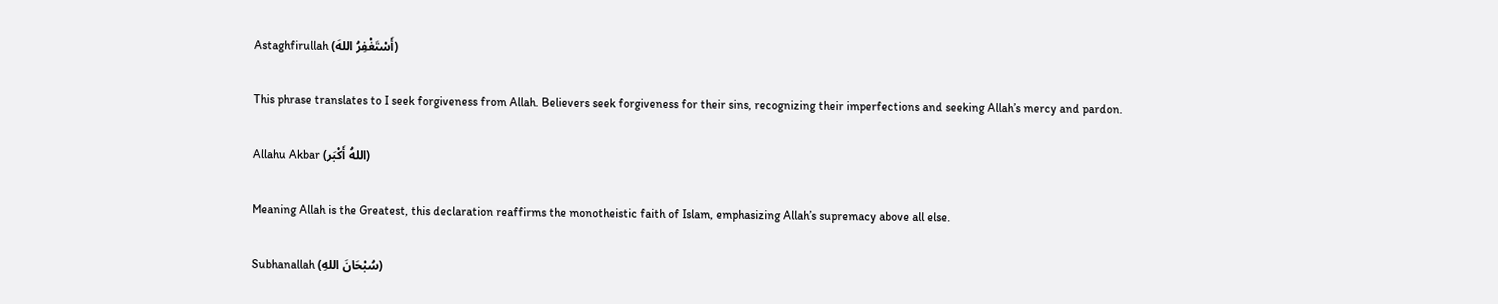Astaghfirullah (أَسْتَغْفِرُ اللهَ)

This phrase translates to I seek forgiveness from Allah. Believers seek forgiveness for their sins, recognizing their imperfections and seeking Allah’s mercy and pardon.

Allahu Akbar (اللهُ أَكْبَر)

Meaning Allah is the Greatest, this declaration reaffirms the monotheistic faith of Islam, emphasizing Allah’s supremacy above all else.

Subhanallah (سُبْحَانَ اللهِ)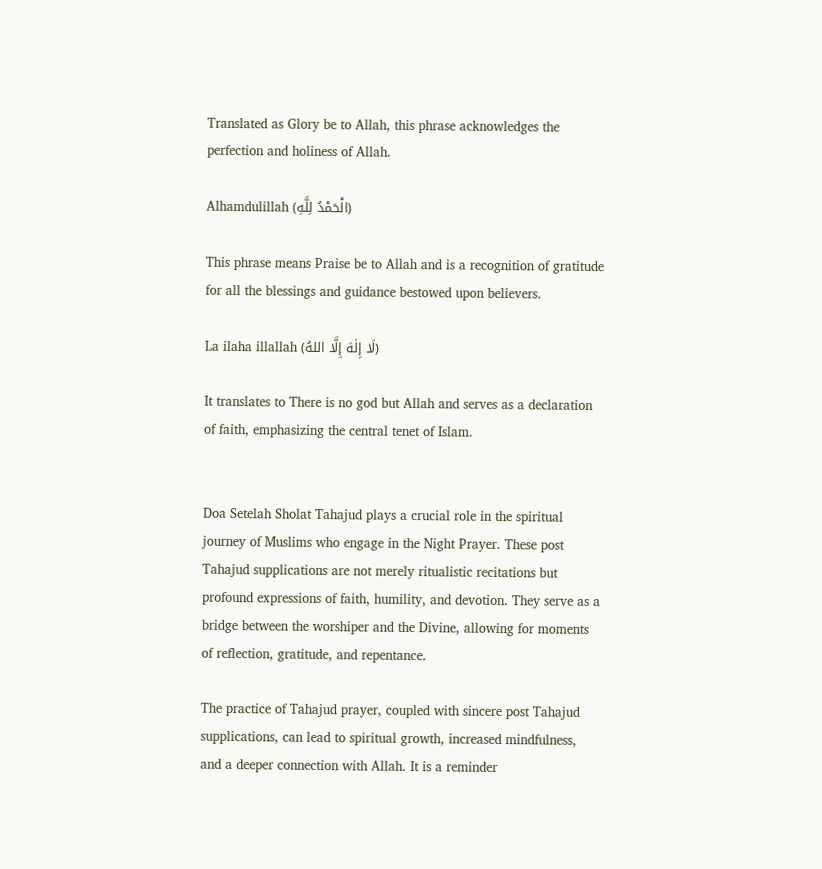Translated as Glory be to Allah, this phrase acknowledges the perfection and holiness of Allah.

Alhamdulillah (الْحَمْدُ لِلَّهِ)

This phrase means Praise be to Allah and is a recognition of gratitude for all the blessings and guidance bestowed upon believers.

La ilaha illallah (لَا إِلٰهَ إِلَّا اللهُ)

It translates to There is no god but Allah and serves as a declaration of faith, emphasizing the central tenet of Islam.


Doa Setelah Sholat Tahajud plays a crucial role in the spiritual journey of Muslims who engage in the Night Prayer. These post Tahajud supplications are not merely ritualistic recitations but profound expressions of faith, humility, and devotion. They serve as a bridge between the worshiper and the Divine, allowing for moments of reflection, gratitude, and repentance.

The practice of Tahajud prayer, coupled with sincere post Tahajud supplications, can lead to spiritual growth, increased mindfulness, and a deeper connection with Allah. It is a reminder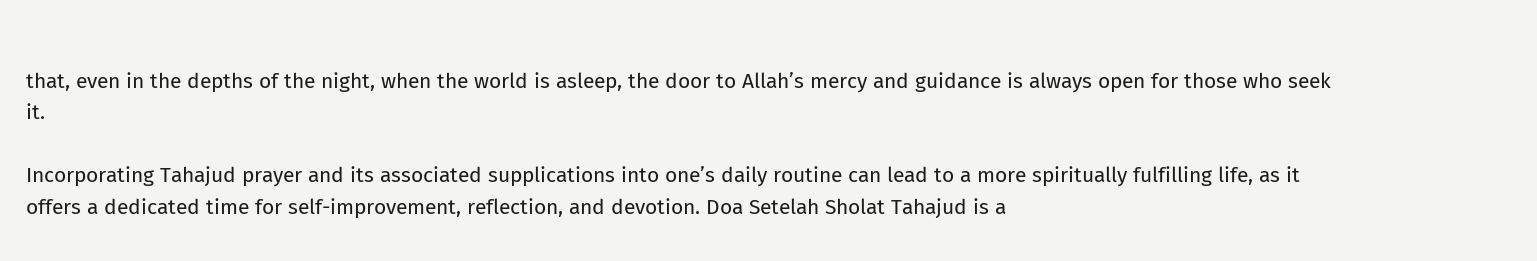that, even in the depths of the night, when the world is asleep, the door to Allah’s mercy and guidance is always open for those who seek it.

Incorporating Tahajud prayer and its associated supplications into one’s daily routine can lead to a more spiritually fulfilling life, as it offers a dedicated time for self-improvement, reflection, and devotion. Doa Setelah Sholat Tahajud is a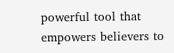powerful tool that empowers believers to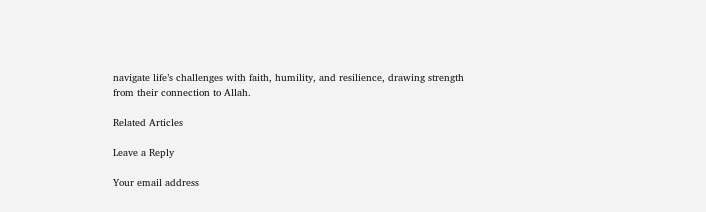navigate life’s challenges with faith, humility, and resilience, drawing strength from their connection to Allah.

Related Articles

Leave a Reply

Your email address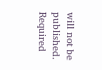will not be published. Required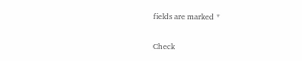fields are marked *

Check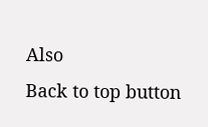Also
Back to top button